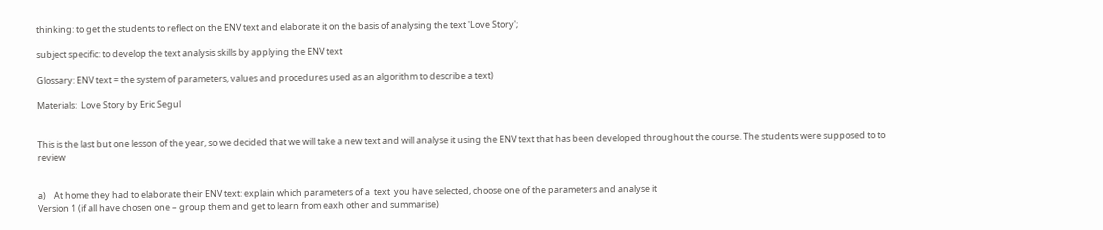thinking: to get the students to reflect on the ENV text and elaborate it on the basis of analysing the text 'Love Story';

subject specific: to develop the text analysis skills by applying the ENV text

Glossary: ENV text = the system of parameters, values and procedures used as an algorithm to describe a text)

Materials:  Love Story by Eric Segul


This is the last but one lesson of the year, so we decided that we will take a new text and will analyse it using the ENV text that has been developed throughout the course. The students were supposed to to review


a)    At home they had to elaborate their ENV text: explain which parameters of a  text  you have selected, choose one of the parameters and analyse it
Version 1 (if all have chosen one – group them and get to learn from eaxh other and summarise)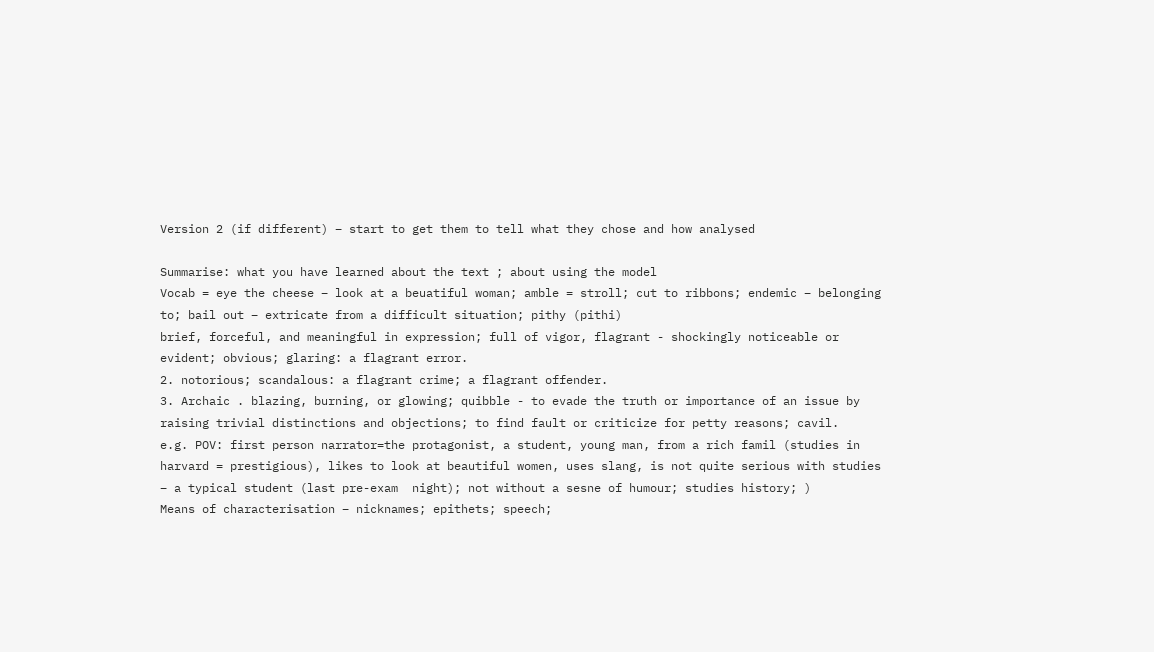Version 2 (if different) – start to get them to tell what they chose and how analysed

Summarise: what you have learned about the text ; about using the model
Vocab = eye the cheese – look at a beuatiful woman; amble = stroll; cut to ribbons; endemic – belonging to; bail out – extricate from a difficult situation; pithy (pithi)
brief, forceful, and meaningful in expression; full of vigor, flagrant - shockingly noticeable or evident; obvious; glaring: a flagrant error.
2. notorious; scandalous: a flagrant crime; a flagrant offender.
3. Archaic . blazing, burning, or glowing; quibble - to evade the truth or importance of an issue by raising trivial distinctions and objections; to find fault or criticize for petty reasons; cavil.
e.g. POV: first person narrator=the protagonist, a student, young man, from a rich famil (studies in harvard = prestigious), likes to look at beautiful women, uses slang, is not quite serious with studies – a typical student (last pre-exam  night); not without a sesne of humour; studies history; )
Means of characterisation – nicknames; epithets; speech;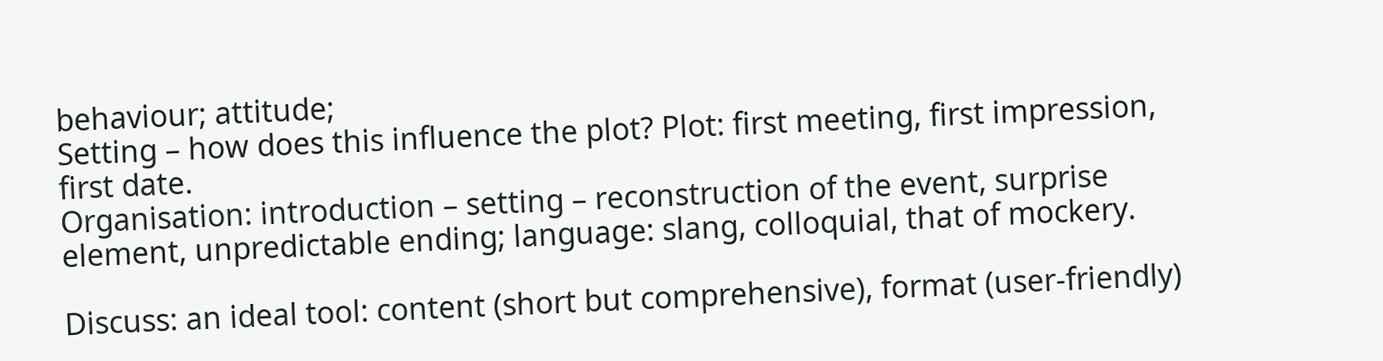behaviour; attitude;
Setting – how does this influence the plot? Plot: first meeting, first impression, first date.
Organisation: introduction – setting – reconstruction of the event, surprise element, unpredictable ending; language: slang, colloquial, that of mockery.

Discuss: an ideal tool: content (short but comprehensive), format (user-friendly)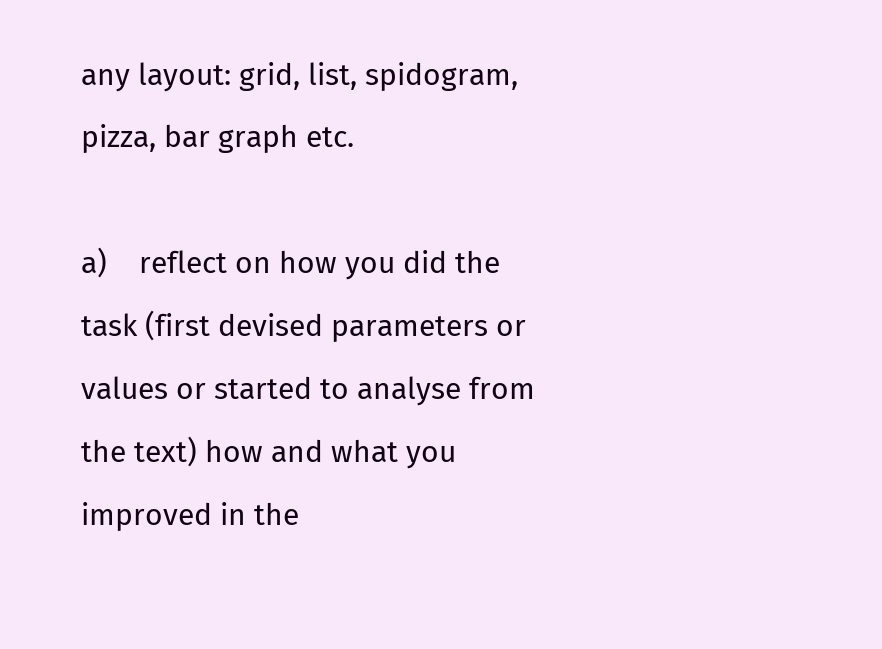any layout: grid, list, spidogram, pizza, bar graph etc.

a)    reflect on how you did the task (first devised parameters or values or started to analyse from the text) how and what you improved in the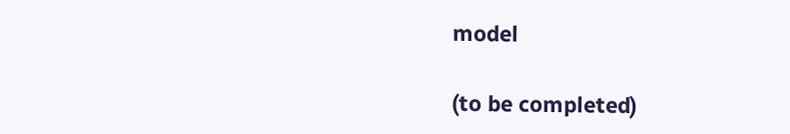model

(to be completed)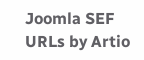Joomla SEF URLs by Artio